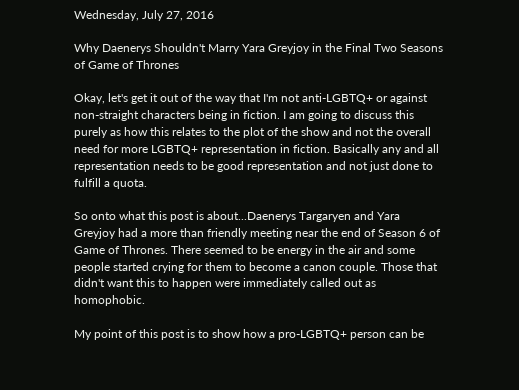Wednesday, July 27, 2016

Why Daenerys Shouldn't Marry Yara Greyjoy in the Final Two Seasons of Game of Thrones

Okay, let's get it out of the way that I'm not anti-LGBTQ+ or against non-straight characters being in fiction. I am going to discuss this purely as how this relates to the plot of the show and not the overall need for more LGBTQ+ representation in fiction. Basically any and all representation needs to be good representation and not just done to fulfill a quota.

So onto what this post is about...Daenerys Targaryen and Yara Greyjoy had a more than friendly meeting near the end of Season 6 of Game of Thrones. There seemed to be energy in the air and some people started crying for them to become a canon couple. Those that didn't want this to happen were immediately called out as homophobic.

My point of this post is to show how a pro-LGBTQ+ person can be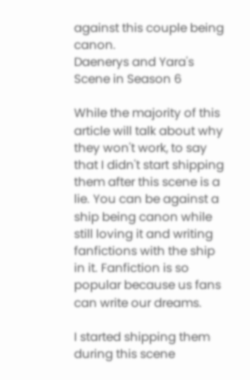against this couple being canon.
Daenerys and Yara's Scene in Season 6

While the majority of this article will talk about why they won't work, to say that I didn't start shipping them after this scene is a lie. You can be against a ship being canon while still loving it and writing fanfictions with the ship in it. Fanfiction is so popular because us fans can write our dreams.

I started shipping them during this scene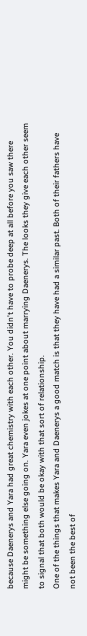because Daenerys and Yara had great chemistry with each other. You didn't have to probe deep at all before you saw there might be something else going on. Yara even jokes at one point about marrying Daenerys. The looks they give each other seem to signal that both would be okay with that sort of relationship.
One of the things that makes Yara and Daenerys a good match is that they have had a similar past. Both of their fathers have not been the best of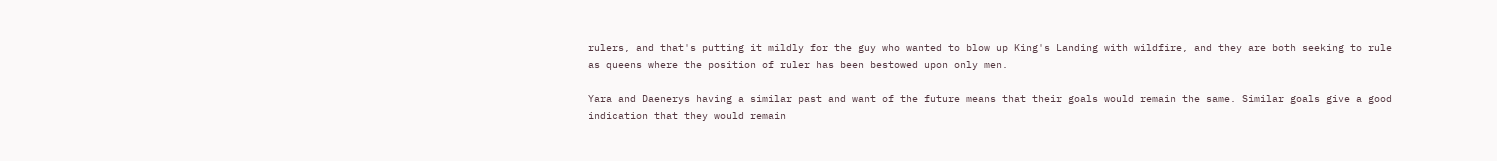rulers, and that's putting it mildly for the guy who wanted to blow up King's Landing with wildfire, and they are both seeking to rule as queens where the position of ruler has been bestowed upon only men.

Yara and Daenerys having a similar past and want of the future means that their goals would remain the same. Similar goals give a good indication that they would remain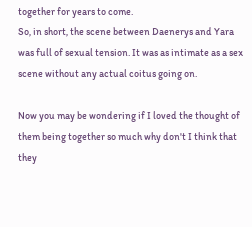together for years to come.
So, in short, the scene between Daenerys and Yara was full of sexual tension. It was as intimate as a sex scene without any actual coitus going on.

Now you may be wondering if I loved the thought of them being together so much why don't I think that they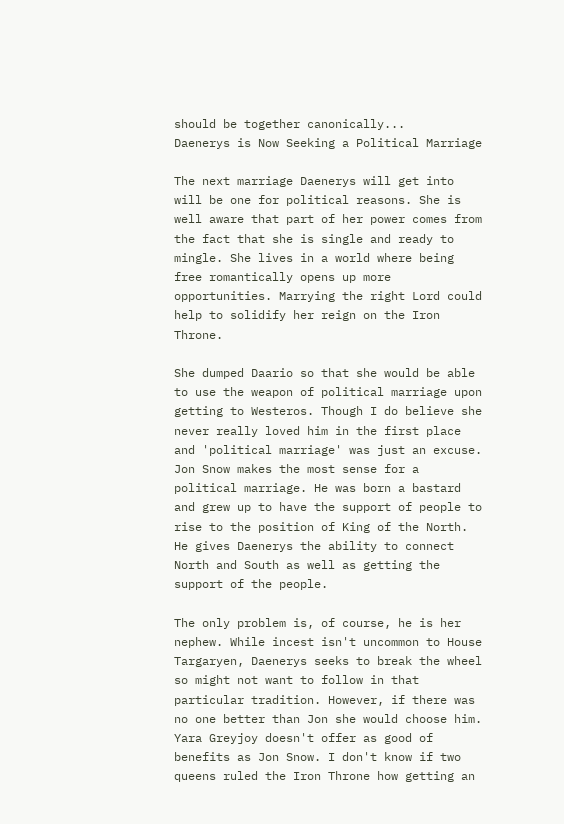should be together canonically...
Daenerys is Now Seeking a Political Marriage

The next marriage Daenerys will get into will be one for political reasons. She is well aware that part of her power comes from the fact that she is single and ready to mingle. She lives in a world where being free romantically opens up more opportunities. Marrying the right Lord could help to solidify her reign on the Iron Throne.

She dumped Daario so that she would be able to use the weapon of political marriage upon getting to Westeros. Though I do believe she never really loved him in the first place and 'political marriage' was just an excuse.
Jon Snow makes the most sense for a political marriage. He was born a bastard and grew up to have the support of people to rise to the position of King of the North. He gives Daenerys the ability to connect North and South as well as getting the support of the people.

The only problem is, of course, he is her nephew. While incest isn't uncommon to House Targaryen, Daenerys seeks to break the wheel so might not want to follow in that particular tradition. However, if there was no one better than Jon she would choose him.
Yara Greyjoy doesn't offer as good of benefits as Jon Snow. I don't know if two queens ruled the Iron Throne how getting an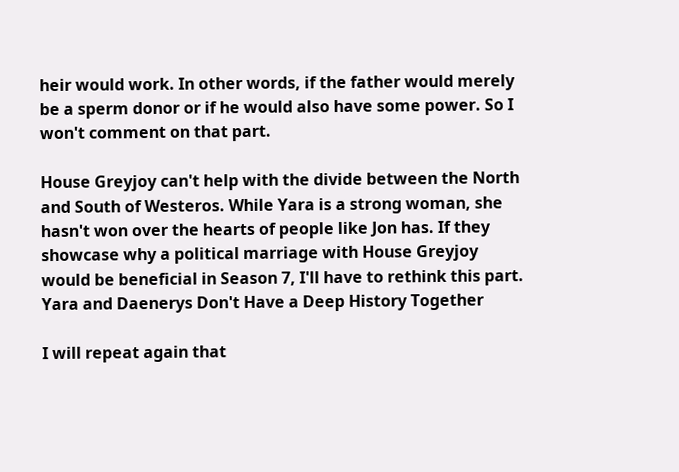heir would work. In other words, if the father would merely be a sperm donor or if he would also have some power. So I won't comment on that part.

House Greyjoy can't help with the divide between the North and South of Westeros. While Yara is a strong woman, she hasn't won over the hearts of people like Jon has. If they showcase why a political marriage with House Greyjoy would be beneficial in Season 7, I'll have to rethink this part.
Yara and Daenerys Don't Have a Deep History Together

I will repeat again that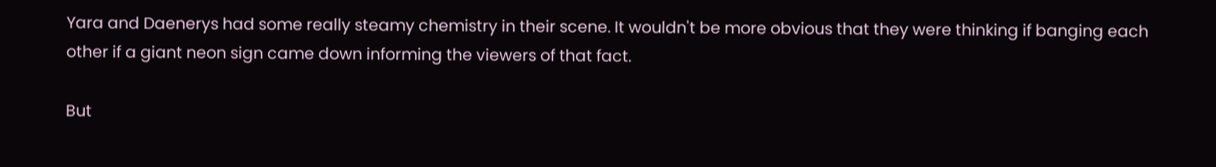Yara and Daenerys had some really steamy chemistry in their scene. It wouldn't be more obvious that they were thinking if banging each other if a giant neon sign came down informing the viewers of that fact.

But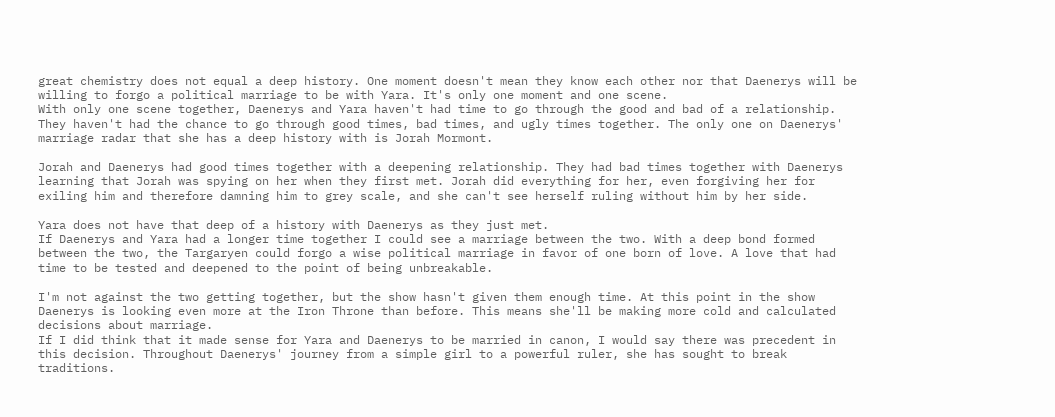great chemistry does not equal a deep history. One moment doesn't mean they know each other nor that Daenerys will be willing to forgo a political marriage to be with Yara. It's only one moment and one scene.
With only one scene together, Daenerys and Yara haven't had time to go through the good and bad of a relationship. They haven't had the chance to go through good times, bad times, and ugly times together. The only one on Daenerys' marriage radar that she has a deep history with is Jorah Mormont.

Jorah and Daenerys had good times together with a deepening relationship. They had bad times together with Daenerys learning that Jorah was spying on her when they first met. Jorah did everything for her, even forgiving her for exiling him and therefore damning him to grey scale, and she can't see herself ruling without him by her side.

Yara does not have that deep of a history with Daenerys as they just met.
If Daenerys and Yara had a longer time together I could see a marriage between the two. With a deep bond formed between the two, the Targaryen could forgo a wise political marriage in favor of one born of love. A love that had time to be tested and deepened to the point of being unbreakable.

I'm not against the two getting together, but the show hasn't given them enough time. At this point in the show Daenerys is looking even more at the Iron Throne than before. This means she'll be making more cold and calculated decisions about marriage.
If I did think that it made sense for Yara and Daenerys to be married in canon, I would say there was precedent in this decision. Throughout Daenerys' journey from a simple girl to a powerful ruler, she has sought to break traditions.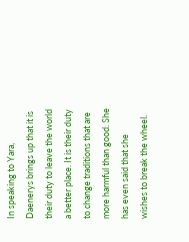In speaking to Yara, Daenerys brings up that it is their duty to leave the world a better place. It is their duty to change traditions that are more harmful than good. She has even said that she wishes to break the wheel.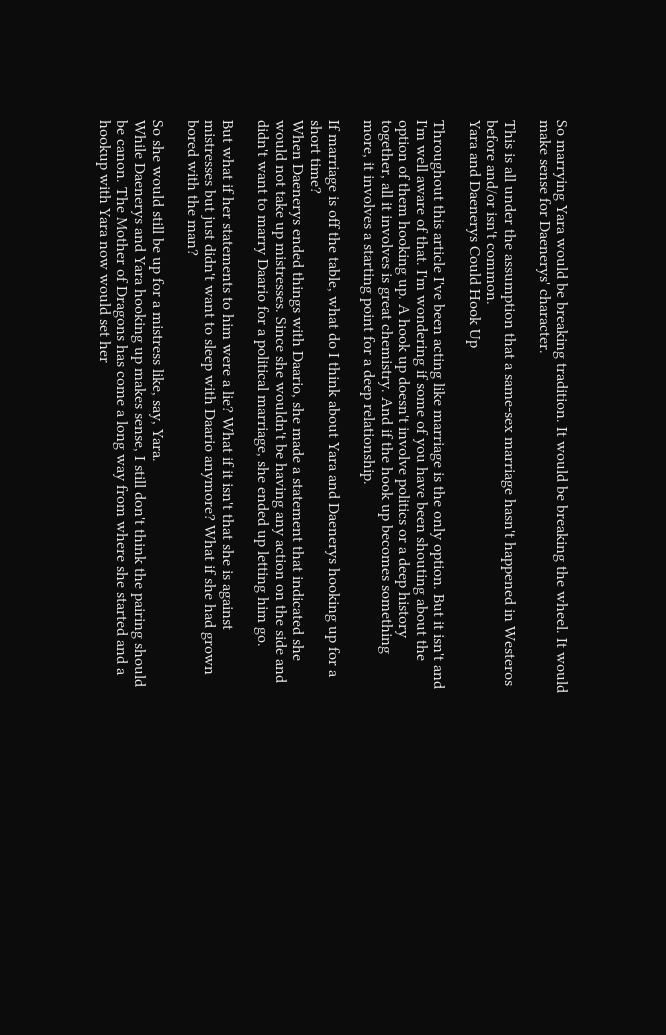So marrying Yara would be breaking tradition. It would be breaking the wheel. It would make sense for Daenerys' character.

This is all under the assumption that a same-sex marriage hasn't happened in Westeros before and/or isn't common.
Yara and Daenerys Could Hook Up

Throughout this article I've been acting like marriage is the only option. But it isn't and I'm well aware of that. I'm wondering if some of you have been shouting about the option of them hooking up. A hook up doesn't involve politics or a deep history together, all it involves is great chemistry. And if the hook up becomes something more, it involves a starting point for a deep relationship.

If marriage is off the table, what do I think about Yara and Daenerys hooking up for a short time?
When Daenerys ended things with Daario, she made a statement that indicated she would not take up mistresses. Since she wouldn't be having any action on the side and didn't want to marry Daario for a political marriage, she ended up letting him go.

But what if her statements to him were a lie? What if it isn't that she is against mistresses but just didn't want to sleep with Daario anymore? What if she had grown bored with the man?

So she would still be up for a mistress like, say, Yara.
While Daenerys and Yara hooking up makes sense, I still don't think the pairing should be canon. The Mother of Dragons has come a long way from where she started and a hookup with Yara now would set her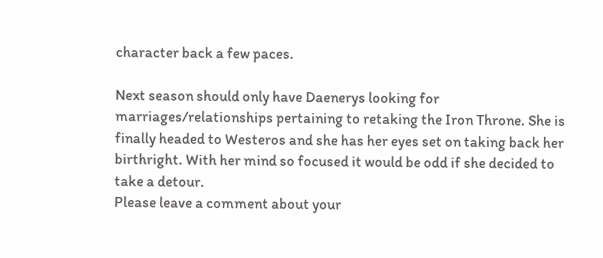character back a few paces.

Next season should only have Daenerys looking for marriages/relationships pertaining to retaking the Iron Throne. She is finally headed to Westeros and she has her eyes set on taking back her birthright. With her mind so focused it would be odd if she decided to take a detour.
Please leave a comment about your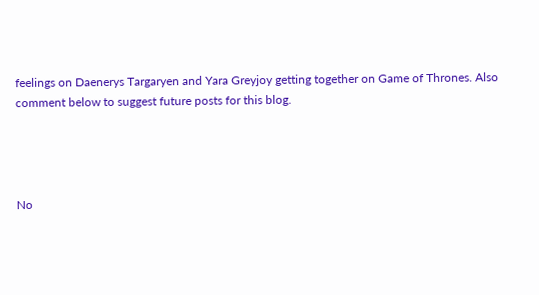feelings on Daenerys Targaryen and Yara Greyjoy getting together on Game of Thrones. Also comment below to suggest future posts for this blog.




No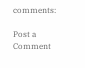comments:

Post a Comment